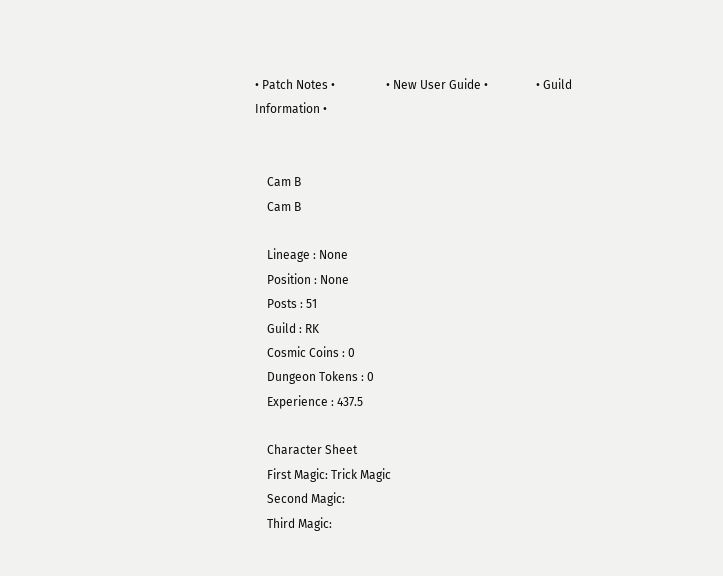• Patch Notes •                 • New User Guide •                • Guild Information •


    Cam B
    Cam B

    Lineage : None
    Position : None
    Posts : 51
    Guild : RK
    Cosmic Coins : 0
    Dungeon Tokens : 0
    Experience : 437.5

    Character Sheet
    First Magic: Trick Magic
    Second Magic:
    Third Magic: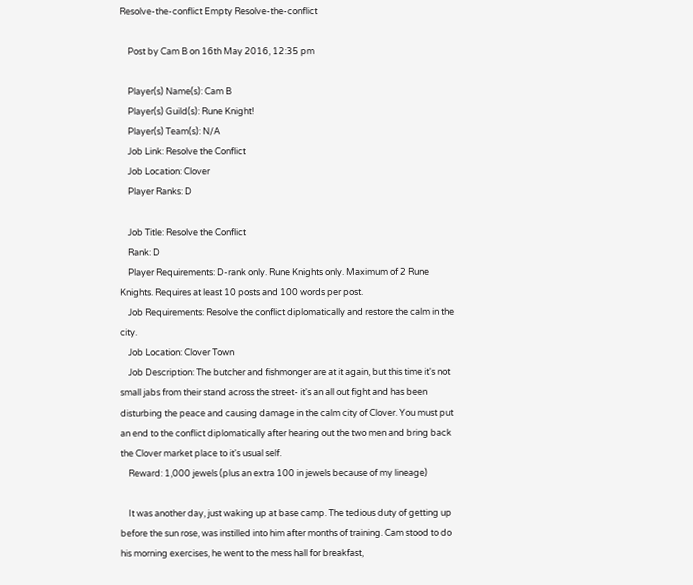Resolve-the-conflict Empty Resolve-the-conflict

    Post by Cam B on 16th May 2016, 12:35 pm

    Player(s) Name(s): Cam B
    Player(s) Guild(s): Rune Knight!
    Player(s) Team(s): N/A
    Job Link: Resolve the Conflict
    Job Location: Clover
    Player Ranks: D

    Job Title: Resolve the Conflict
    Rank: D
    Player Requirements: D-rank only. Rune Knights only. Maximum of 2 Rune Knights. Requires at least 10 posts and 100 words per post.
    Job Requirements: Resolve the conflict diplomatically and restore the calm in the city.
    Job Location: Clover Town
    Job Description: The butcher and fishmonger are at it again, but this time it's not small jabs from their stand across the street- it's an all out fight and has been disturbing the peace and causing damage in the calm city of Clover. You must put an end to the conflict diplomatically after hearing out the two men and bring back the Clover market place to it's usual self.
    Reward: 1,000 jewels (plus an extra 100 in jewels because of my lineage)

    It was another day, just waking up at base camp. The tedious duty of getting up before the sun rose, was instilled into him after months of training. Cam stood to do his morning exercises, he went to the mess hall for breakfast,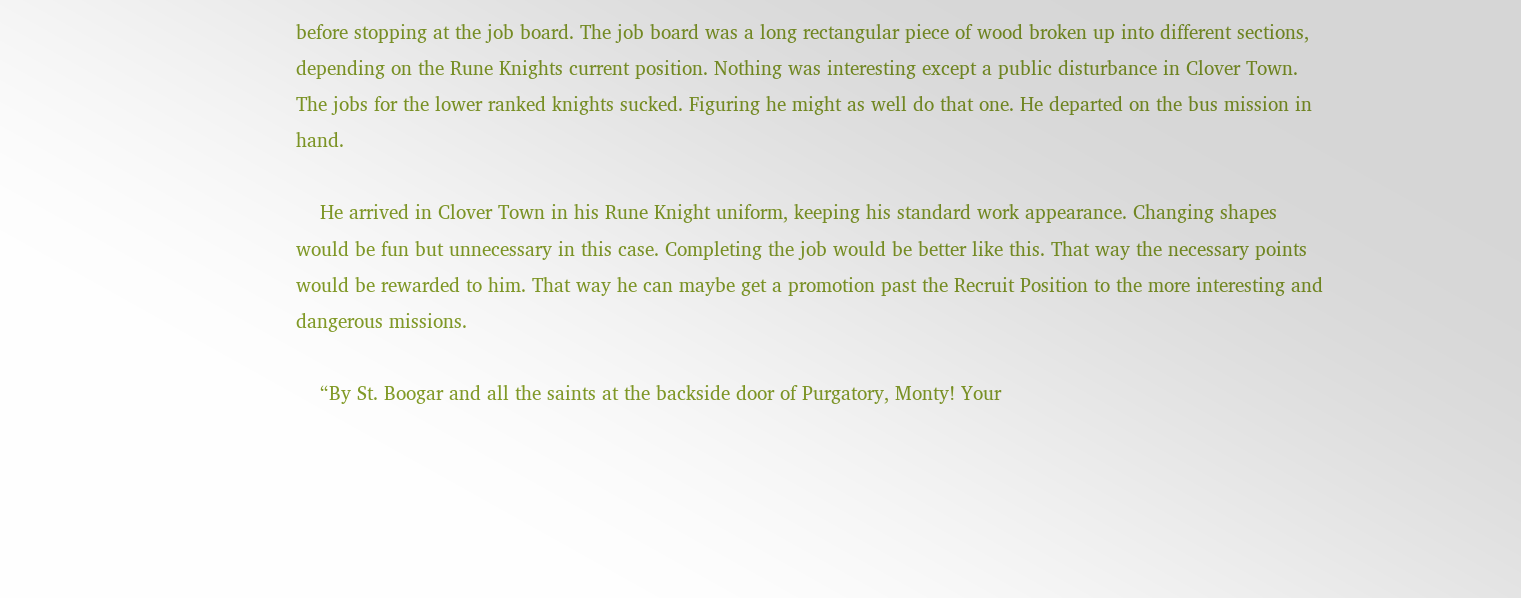before stopping at the job board. The job board was a long rectangular piece of wood broken up into different sections, depending on the Rune Knights current position. Nothing was interesting except a public disturbance in Clover Town. The jobs for the lower ranked knights sucked. Figuring he might as well do that one. He departed on the bus mission in hand.

    He arrived in Clover Town in his Rune Knight uniform, keeping his standard work appearance. Changing shapes would be fun but unnecessary in this case. Completing the job would be better like this. That way the necessary points would be rewarded to him. That way he can maybe get a promotion past the Recruit Position to the more interesting and dangerous missions.

    “By St. Boogar and all the saints at the backside door of Purgatory, Monty! Your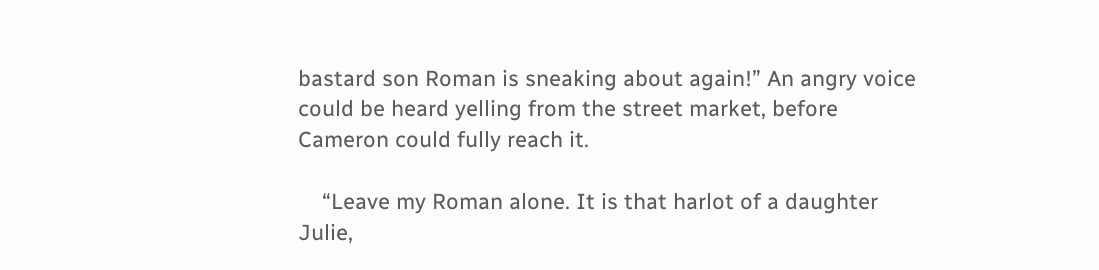bastard son Roman is sneaking about again!” An angry voice could be heard yelling from the street market, before Cameron could fully reach it.

    “Leave my Roman alone. It is that harlot of a daughter Julie,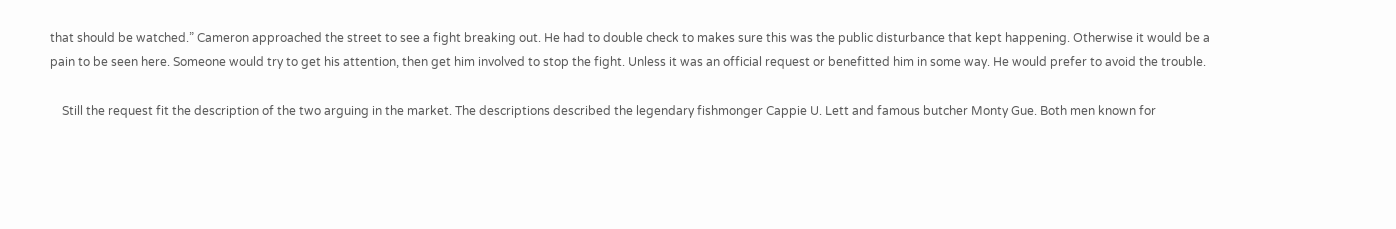that should be watched.” Cameron approached the street to see a fight breaking out. He had to double check to makes sure this was the public disturbance that kept happening. Otherwise it would be a pain to be seen here. Someone would try to get his attention, then get him involved to stop the fight. Unless it was an official request or benefitted him in some way. He would prefer to avoid the trouble.

    Still the request fit the description of the two arguing in the market. The descriptions described the legendary fishmonger Cappie U. Lett and famous butcher Monty Gue. Both men known for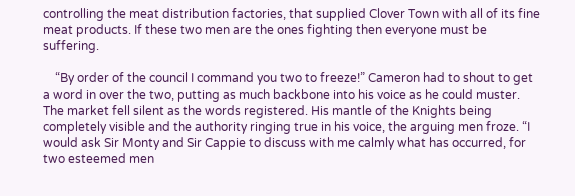controlling the meat distribution factories, that supplied Clover Town with all of its fine meat products. If these two men are the ones fighting then everyone must be suffering.

    “By order of the council I command you two to freeze!” Cameron had to shout to get a word in over the two, putting as much backbone into his voice as he could muster. The market fell silent as the words registered. His mantle of the Knights being completely visible and the authority ringing true in his voice, the arguing men froze. “I would ask Sir Monty and Sir Cappie to discuss with me calmly what has occurred, for two esteemed men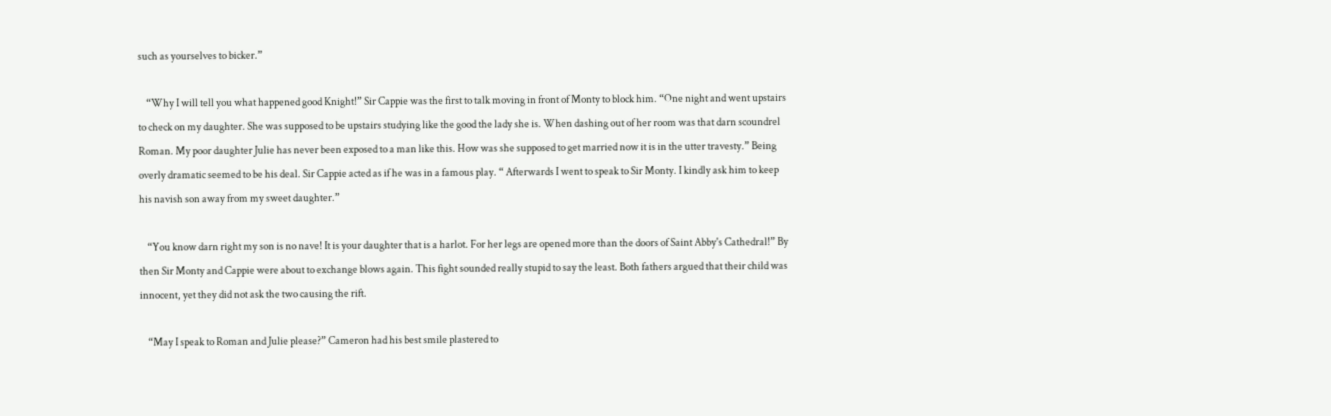such as yourselves to bicker.”

    “Why I will tell you what happened good Knight!” Sir Cappie was the first to talk moving in front of Monty to block him. “One night and went upstairs to check on my daughter. She was supposed to be upstairs studying like the good the lady she is. When dashing out of her room was that darn scoundrel Roman. My poor daughter Julie has never been exposed to a man like this. How was she supposed to get married now it is in the utter travesty.” Being overly dramatic seemed to be his deal. Sir Cappie acted as if he was in a famous play. “ Afterwards I went to speak to Sir Monty. I kindly ask him to keep his navish son away from my sweet daughter.”

    “You know darn right my son is no nave! It is your daughter that is a harlot. For her legs are opened more than the doors of Saint Abby's Cathedral!” By then Sir Monty and Cappie were about to exchange blows again. This fight sounded really stupid to say the least. Both fathers argued that their child was innocent, yet they did not ask the two causing the rift.

    “May I speak to Roman and Julie please?” Cameron had his best smile plastered to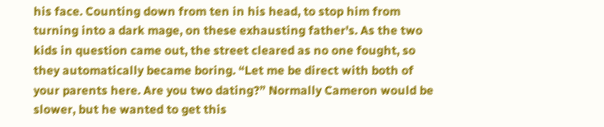his face. Counting down from ten in his head, to stop him from turning into a dark mage, on these exhausting father's. As the two kids in question came out, the street cleared as no one fought, so they automatically became boring. “Let me be direct with both of your parents here. Are you two dating?” Normally Cameron would be slower, but he wanted to get this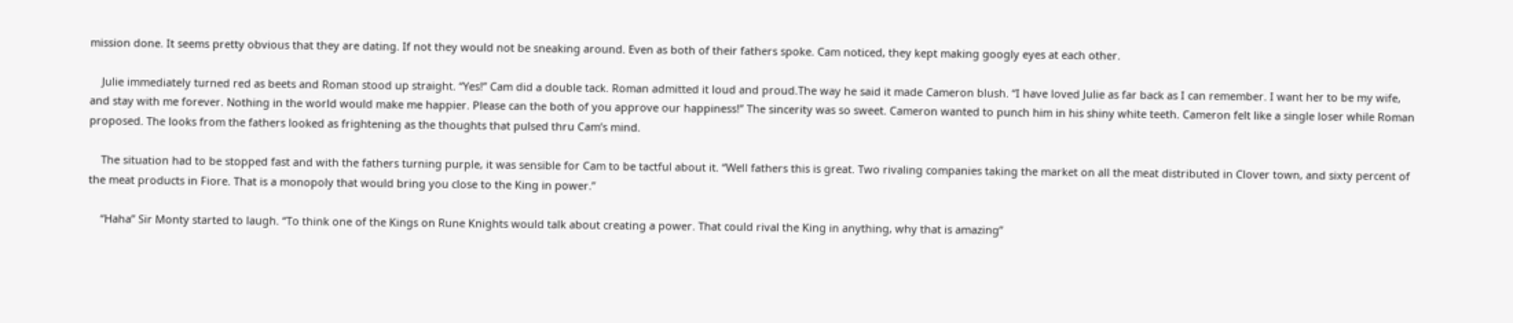mission done. It seems pretty obvious that they are dating. If not they would not be sneaking around. Even as both of their fathers spoke. Cam noticed, they kept making googly eyes at each other.

    Julie immediately turned red as beets and Roman stood up straight. “Yes!” Cam did a double tack. Roman admitted it loud and proud.The way he said it made Cameron blush. “I have loved Julie as far back as I can remember. I want her to be my wife, and stay with me forever. Nothing in the world would make me happier. Please can the both of you approve our happiness!” The sincerity was so sweet. Cameron wanted to punch him in his shiny white teeth. Cameron felt like a single loser while Roman proposed. The looks from the fathers looked as frightening as the thoughts that pulsed thru Cam’s mind.

    The situation had to be stopped fast and with the fathers turning purple, it was sensible for Cam to be tactful about it. “Well fathers this is great. Two rivaling companies taking the market on all the meat distributed in Clover town, and sixty percent of the meat products in Fiore. That is a monopoly that would bring you close to the King in power.”

    “Haha” Sir Monty started to laugh. “To think one of the Kings on Rune Knights would talk about creating a power. That could rival the King in anything, why that is amazing”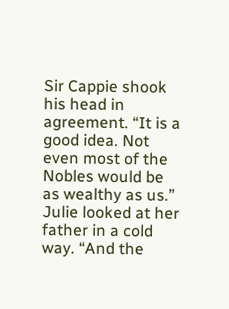Sir Cappie shook his head in agreement. “It is a good idea. Not even most of the Nobles would be as wealthy as us.” Julie looked at her father in a cold way. “And the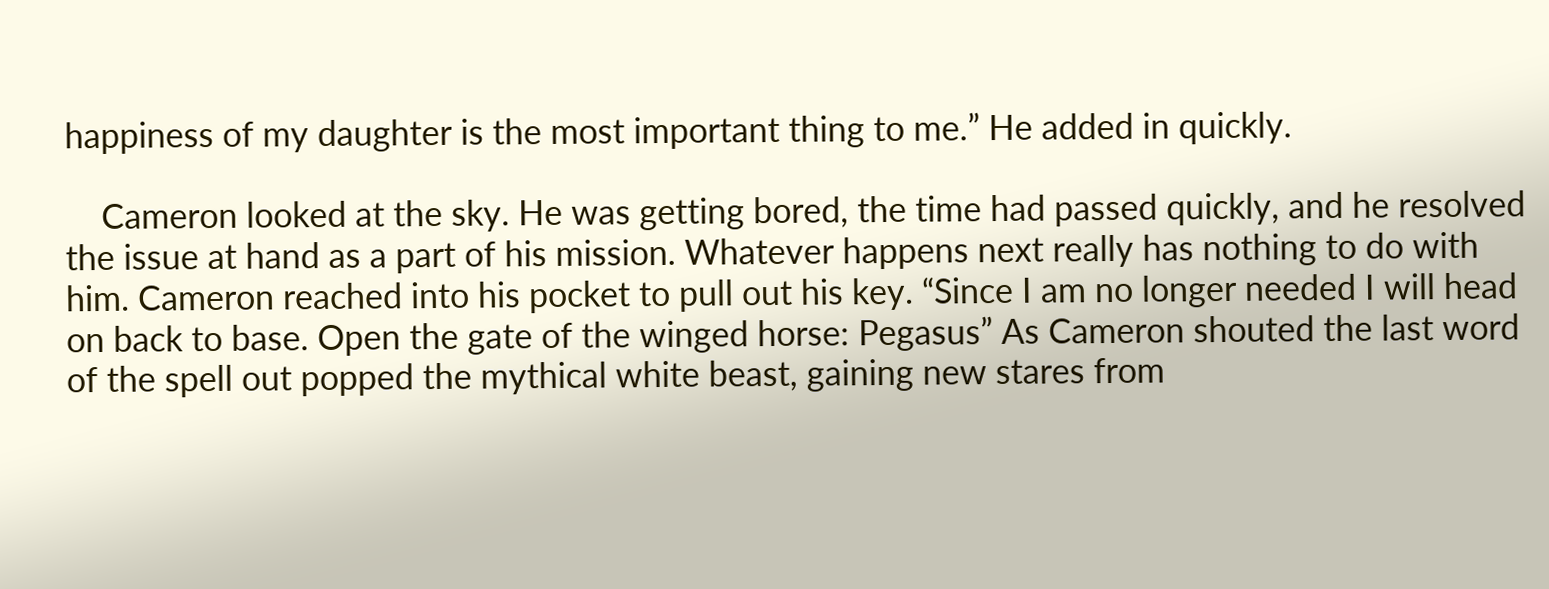happiness of my daughter is the most important thing to me.” He added in quickly.

    Cameron looked at the sky. He was getting bored, the time had passed quickly, and he resolved the issue at hand as a part of his mission. Whatever happens next really has nothing to do with him. Cameron reached into his pocket to pull out his key. “Since I am no longer needed I will head on back to base. Open the gate of the winged horse: Pegasus” As Cameron shouted the last word of the spell out popped the mythical white beast, gaining new stares from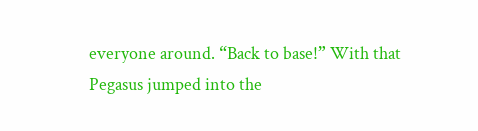everyone around. “Back to base!” With that Pegasus jumped into the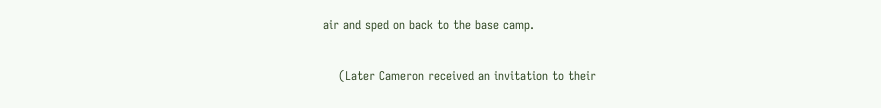air and sped on back to the base camp.

    (Later Cameron received an invitation to their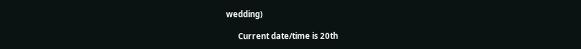wedding)

      Current date/time is 20th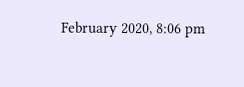February 2020, 8:06 pm